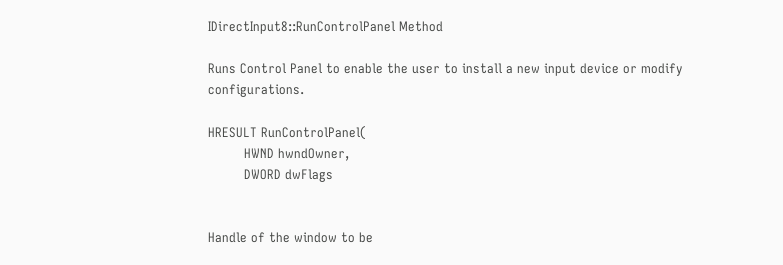IDirectInput8::RunControlPanel Method

Runs Control Panel to enable the user to install a new input device or modify configurations.

HRESULT RunControlPanel(
         HWND hwndOwner,
         DWORD dwFlags


Handle of the window to be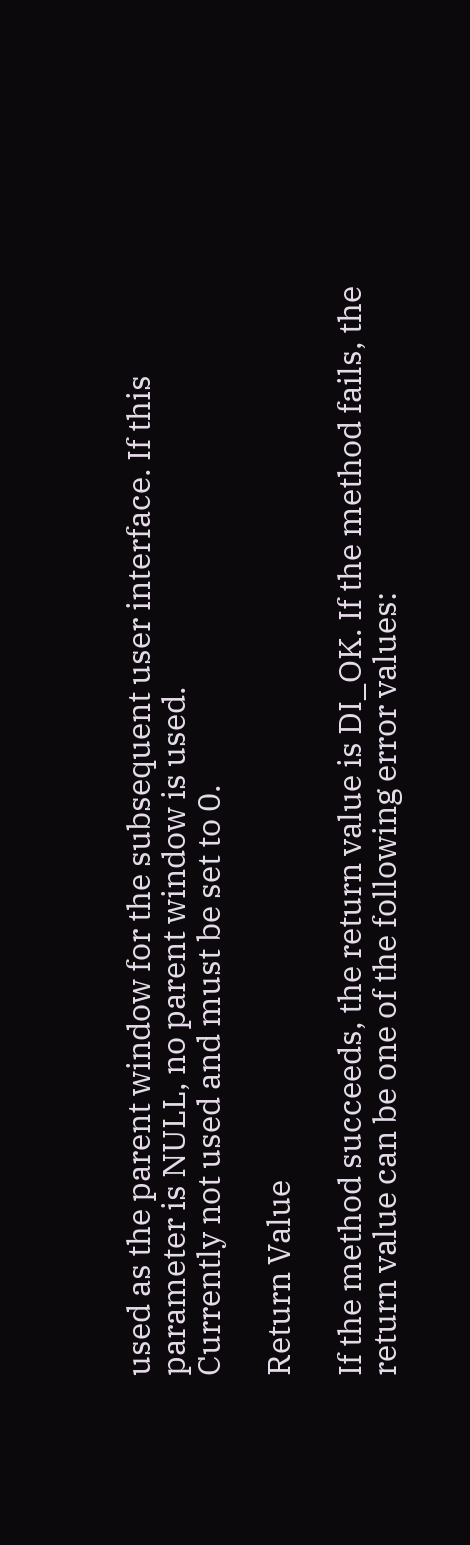used as the parent window for the subsequent user interface. If this parameter is NULL, no parent window is used.
Currently not used and must be set to 0.

Return Value

If the method succeeds, the return value is DI_OK. If the method fails, the return value can be one of the following error values: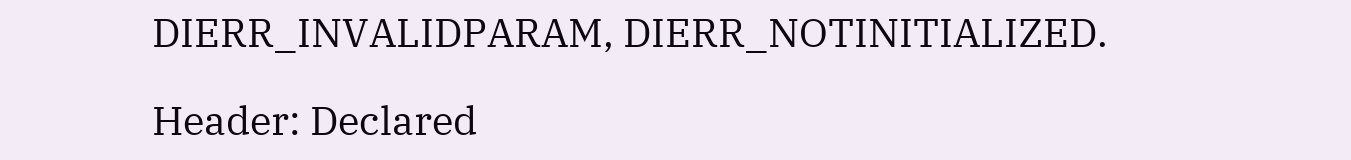DIERR_INVALIDPARAM, DIERR_NOTINITIALIZED.

Header: Declared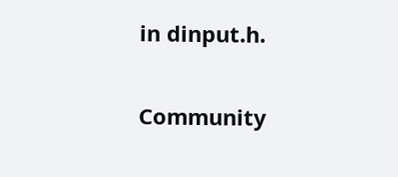in dinput.h.

Community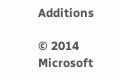Additions

© 2014 Microsoft